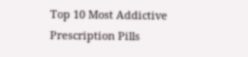Top 10 Most Addictive Prescription Pills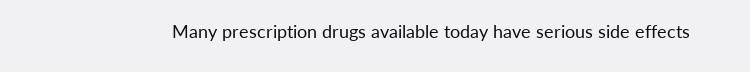Many prescription drugs available today have serious side effects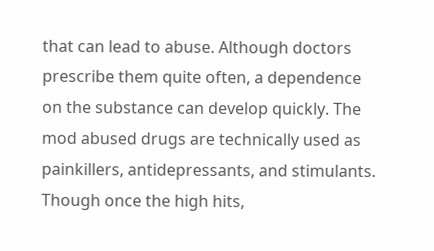that can lead to abuse. Although doctors prescribe them quite often, a dependence on the substance can develop quickly. The mod abused drugs are technically used as painkillers, antidepressants, and stimulants. Though once the high hits,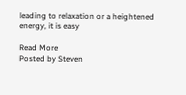leading to relaxation or a heightened energy, it is easy

Read More
Posted by Steven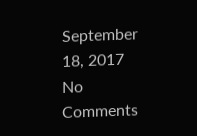September 18, 2017
No Comments